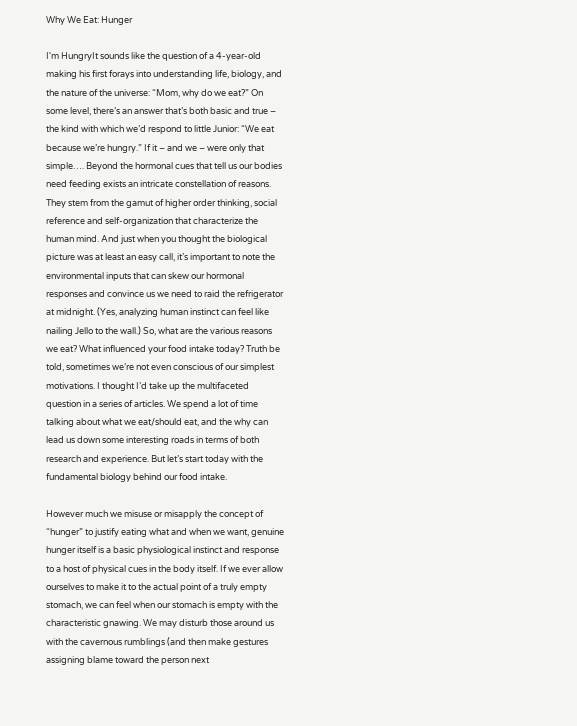Why We Eat: Hunger

I'm HungryIt sounds like the question of a 4-year-old making his first forays into understanding life, biology, and the nature of the universe: “Mom, why do we eat?” On some level, there’s an answer that’s both basic and true – the kind with which we’d respond to little Junior: “We eat because we’re hungry.” If it – and we – were only that simple…. Beyond the hormonal cues that tell us our bodies need feeding exists an intricate constellation of reasons. They stem from the gamut of higher order thinking, social reference and self-organization that characterize the human mind. And just when you thought the biological picture was at least an easy call, it’s important to note the environmental inputs that can skew our hormonal responses and convince us we need to raid the refrigerator at midnight. (Yes, analyzing human instinct can feel like nailing Jello to the wall.) So, what are the various reasons we eat? What influenced your food intake today? Truth be told, sometimes we’re not even conscious of our simplest motivations. I thought I’d take up the multifaceted question in a series of articles. We spend a lot of time talking about what we eat/should eat, and the why can lead us down some interesting roads in terms of both research and experience. But let’s start today with the fundamental biology behind our food intake.

However much we misuse or misapply the concept of “hunger” to justify eating what and when we want, genuine hunger itself is a basic physiological instinct and response to a host of physical cues in the body itself. If we ever allow ourselves to make it to the actual point of a truly empty stomach, we can feel when our stomach is empty with the characteristic gnawing. We may disturb those around us with the cavernous rumblings (and then make gestures assigning blame toward the person next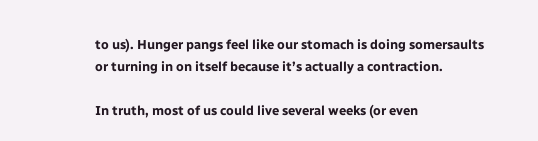to us). Hunger pangs feel like our stomach is doing somersaults or turning in on itself because it’s actually a contraction.

In truth, most of us could live several weeks (or even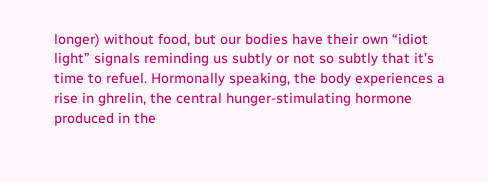longer) without food, but our bodies have their own “idiot light” signals reminding us subtly or not so subtly that it’s time to refuel. Hormonally speaking, the body experiences a rise in ghrelin, the central hunger-stimulating hormone produced in the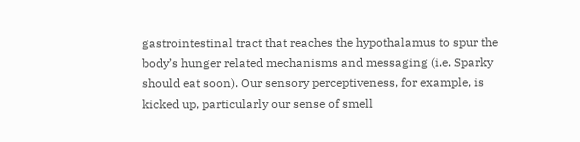gastrointestinal tract that reaches the hypothalamus to spur the body’s hunger related mechanisms and messaging (i.e. Sparky should eat soon). Our sensory perceptiveness, for example, is kicked up, particularly our sense of smell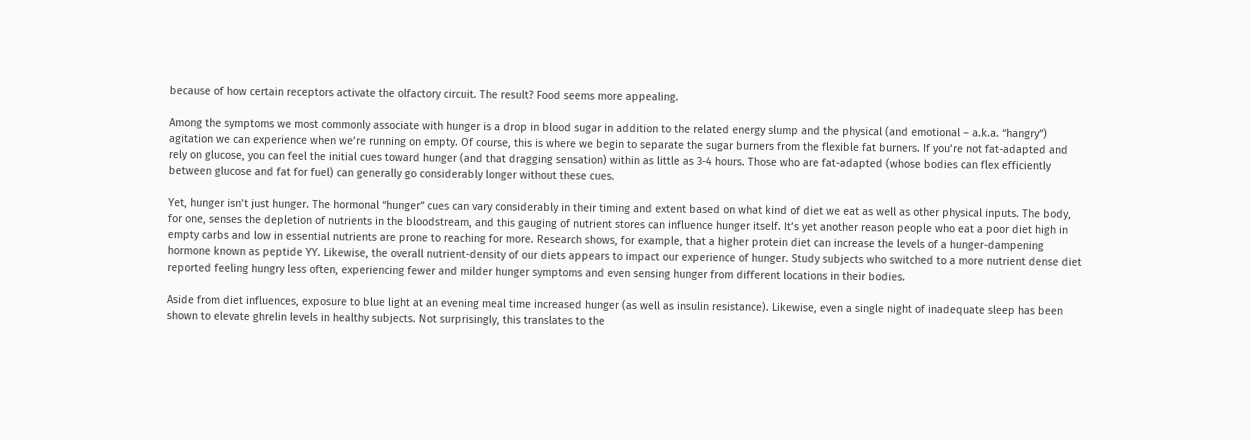because of how certain receptors activate the olfactory circuit. The result? Food seems more appealing.

Among the symptoms we most commonly associate with hunger is a drop in blood sugar in addition to the related energy slump and the physical (and emotional – a.k.a. “hangry”) agitation we can experience when we’re running on empty. Of course, this is where we begin to separate the sugar burners from the flexible fat burners. If you’re not fat-adapted and rely on glucose, you can feel the initial cues toward hunger (and that dragging sensation) within as little as 3-4 hours. Those who are fat-adapted (whose bodies can flex efficiently between glucose and fat for fuel) can generally go considerably longer without these cues.

Yet, hunger isn’t just hunger. The hormonal “hunger” cues can vary considerably in their timing and extent based on what kind of diet we eat as well as other physical inputs. The body, for one, senses the depletion of nutrients in the bloodstream, and this gauging of nutrient stores can influence hunger itself. It’s yet another reason people who eat a poor diet high in empty carbs and low in essential nutrients are prone to reaching for more. Research shows, for example, that a higher protein diet can increase the levels of a hunger-dampening hormone known as peptide YY. Likewise, the overall nutrient-density of our diets appears to impact our experience of hunger. Study subjects who switched to a more nutrient dense diet reported feeling hungry less often, experiencing fewer and milder hunger symptoms and even sensing hunger from different locations in their bodies.

Aside from diet influences, exposure to blue light at an evening meal time increased hunger (as well as insulin resistance). Likewise, even a single night of inadequate sleep has been shown to elevate ghrelin levels in healthy subjects. Not surprisingly, this translates to the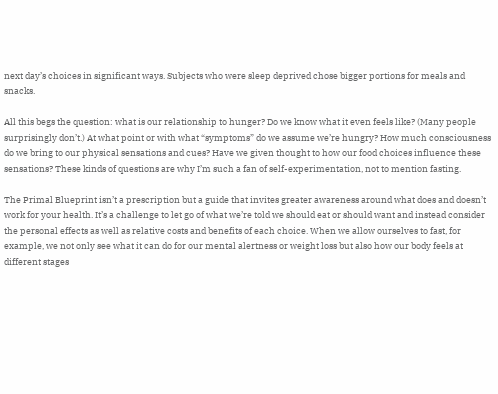next day’s choices in significant ways. Subjects who were sleep deprived chose bigger portions for meals and snacks.

All this begs the question: what is our relationship to hunger? Do we know what it even feels like? (Many people surprisingly don’t.) At what point or with what “symptoms” do we assume we’re hungry? How much consciousness do we bring to our physical sensations and cues? Have we given thought to how our food choices influence these sensations? These kinds of questions are why I’m such a fan of self-experimentation, not to mention fasting.

The Primal Blueprint isn’t a prescription but a guide that invites greater awareness around what does and doesn’t work for your health. It’s a challenge to let go of what we’re told we should eat or should want and instead consider the personal effects as well as relative costs and benefits of each choice. When we allow ourselves to fast, for example, we not only see what it can do for our mental alertness or weight loss but also how our body feels at different stages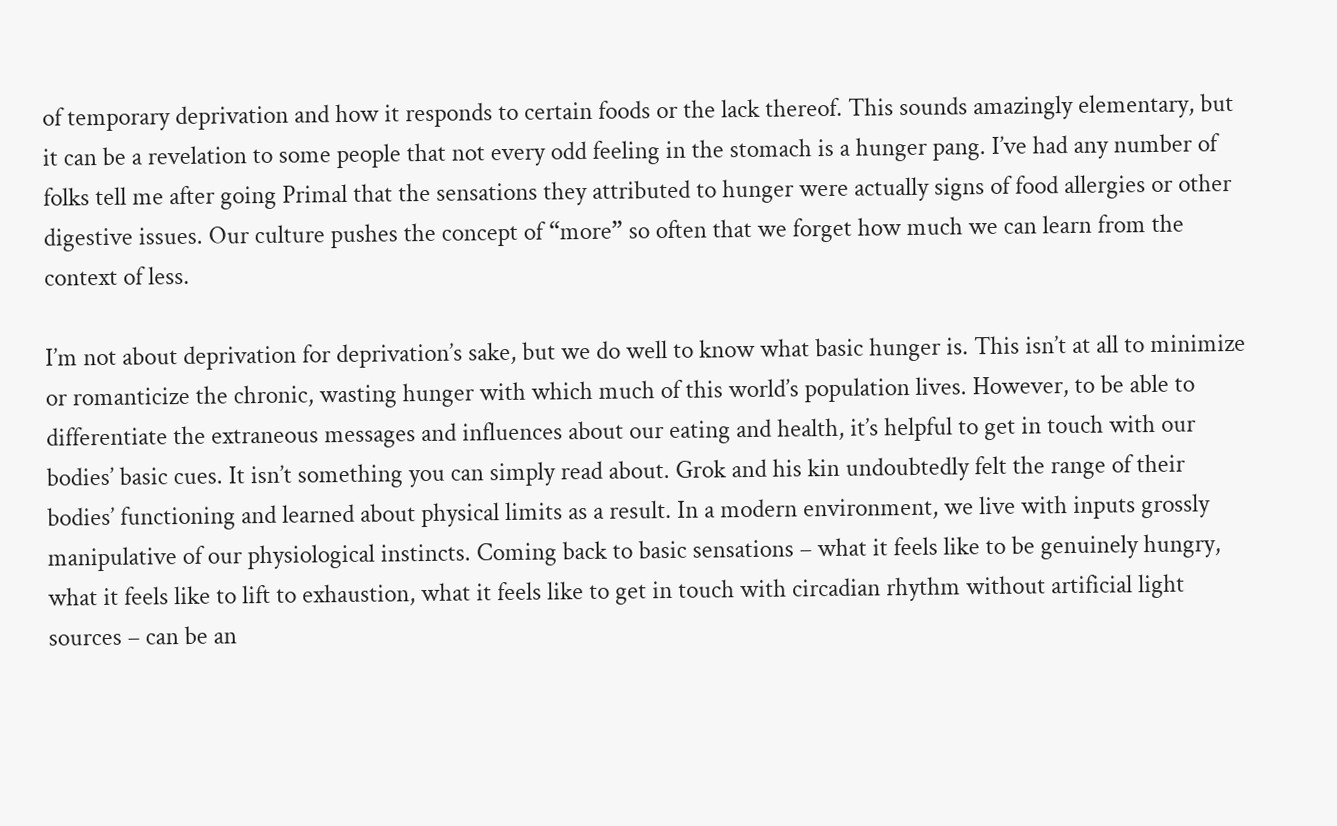of temporary deprivation and how it responds to certain foods or the lack thereof. This sounds amazingly elementary, but it can be a revelation to some people that not every odd feeling in the stomach is a hunger pang. I’ve had any number of folks tell me after going Primal that the sensations they attributed to hunger were actually signs of food allergies or other digestive issues. Our culture pushes the concept of “more” so often that we forget how much we can learn from the context of less.

I’m not about deprivation for deprivation’s sake, but we do well to know what basic hunger is. This isn’t at all to minimize or romanticize the chronic, wasting hunger with which much of this world’s population lives. However, to be able to differentiate the extraneous messages and influences about our eating and health, it’s helpful to get in touch with our bodies’ basic cues. It isn’t something you can simply read about. Grok and his kin undoubtedly felt the range of their bodies’ functioning and learned about physical limits as a result. In a modern environment, we live with inputs grossly manipulative of our physiological instincts. Coming back to basic sensations – what it feels like to be genuinely hungry, what it feels like to lift to exhaustion, what it feels like to get in touch with circadian rhythm without artificial light sources – can be an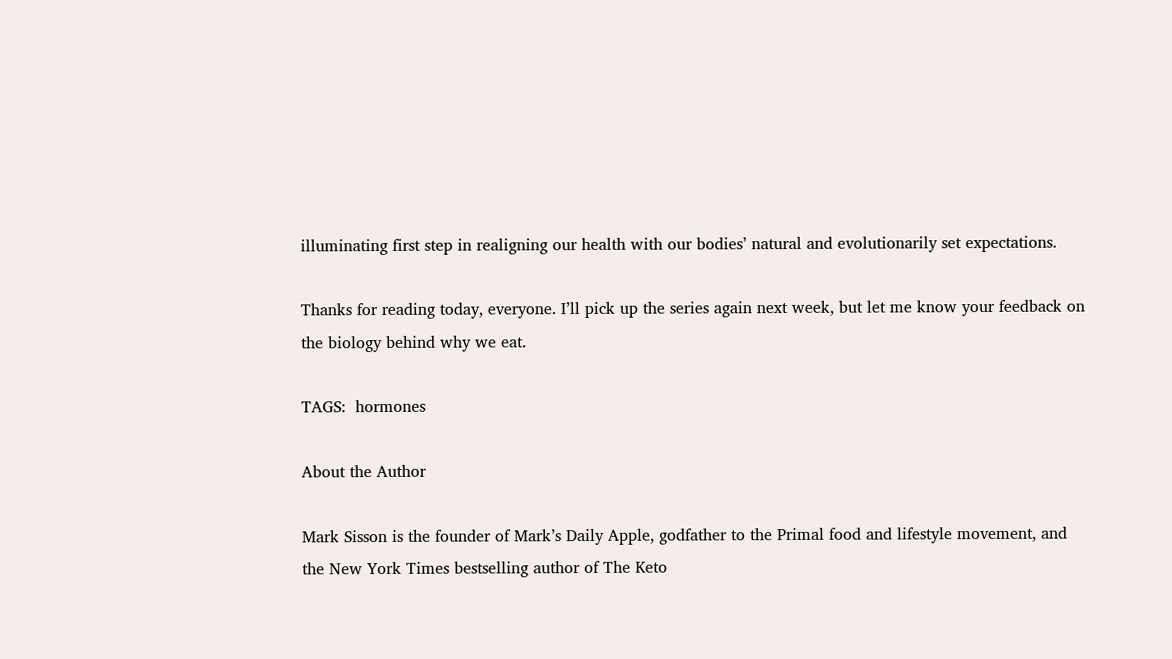illuminating first step in realigning our health with our bodies’ natural and evolutionarily set expectations.

Thanks for reading today, everyone. I’ll pick up the series again next week, but let me know your feedback on the biology behind why we eat.

TAGS:  hormones

About the Author

Mark Sisson is the founder of Mark’s Daily Apple, godfather to the Primal food and lifestyle movement, and the New York Times bestselling author of The Keto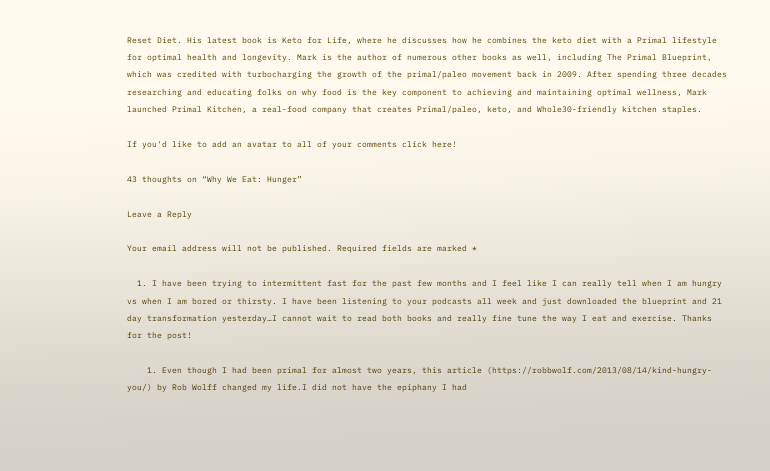Reset Diet. His latest book is Keto for Life, where he discusses how he combines the keto diet with a Primal lifestyle for optimal health and longevity. Mark is the author of numerous other books as well, including The Primal Blueprint, which was credited with turbocharging the growth of the primal/paleo movement back in 2009. After spending three decades researching and educating folks on why food is the key component to achieving and maintaining optimal wellness, Mark launched Primal Kitchen, a real-food company that creates Primal/paleo, keto, and Whole30-friendly kitchen staples.

If you'd like to add an avatar to all of your comments click here!

43 thoughts on “Why We Eat: Hunger”

Leave a Reply

Your email address will not be published. Required fields are marked *

  1. I have been trying to intermittent fast for the past few months and I feel like I can really tell when I am hungry vs when I am bored or thirsty. I have been listening to your podcasts all week and just downloaded the blueprint and 21 day transformation yesterday…I cannot wait to read both books and really fine tune the way I eat and exercise. Thanks for the post!

    1. Even though I had been primal for almost two years, this article (https://robbwolf.com/2013/08/14/kind-hungry-you/) by Rob Wolff changed my life.I did not have the epiphany I had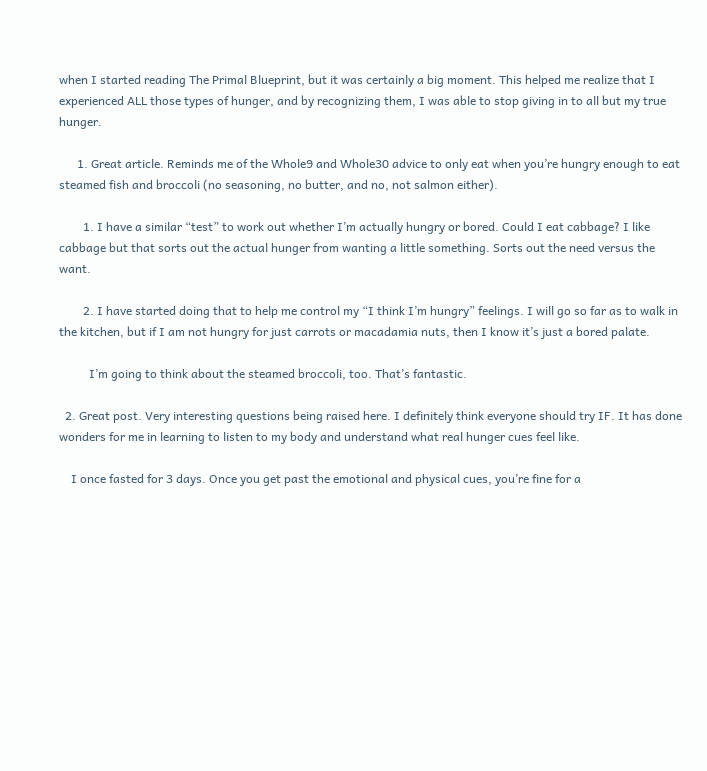when I started reading The Primal Blueprint, but it was certainly a big moment. This helped me realize that I experienced ALL those types of hunger, and by recognizing them, I was able to stop giving in to all but my true hunger.

      1. Great article. Reminds me of the Whole9 and Whole30 advice to only eat when you’re hungry enough to eat steamed fish and broccoli (no seasoning, no butter, and no, not salmon either).

        1. I have a similar “test” to work out whether I’m actually hungry or bored. Could I eat cabbage? I like cabbage but that sorts out the actual hunger from wanting a little something. Sorts out the need versus the want.

        2. I have started doing that to help me control my “I think I’m hungry” feelings. I will go so far as to walk in the kitchen, but if I am not hungry for just carrots or macadamia nuts, then I know it’s just a bored palate.

          I’m going to think about the steamed broccoli, too. That’s fantastic.

  2. Great post. Very interesting questions being raised here. I definitely think everyone should try IF. It has done wonders for me in learning to listen to my body and understand what real hunger cues feel like.

    I once fasted for 3 days. Once you get past the emotional and physical cues, you’re fine for a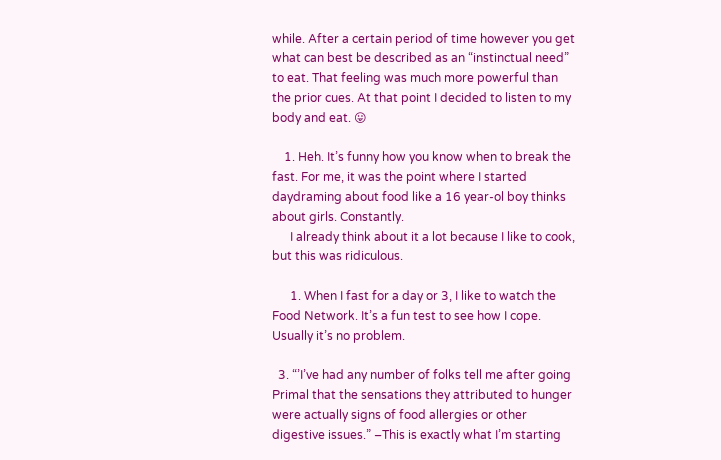while. After a certain period of time however you get what can best be described as an “instinctual need” to eat. That feeling was much more powerful than the prior cues. At that point I decided to listen to my body and eat. 😛

    1. Heh. It’s funny how you know when to break the fast. For me, it was the point where I started daydraming about food like a 16 year-ol boy thinks about girls. Constantly.
      I already think about it a lot because I like to cook, but this was ridiculous.

      1. When I fast for a day or 3, I like to watch the Food Network. It’s a fun test to see how I cope. Usually it’s no problem.

  3. “’I’ve had any number of folks tell me after going Primal that the sensations they attributed to hunger were actually signs of food allergies or other digestive issues.” –This is exactly what I’m starting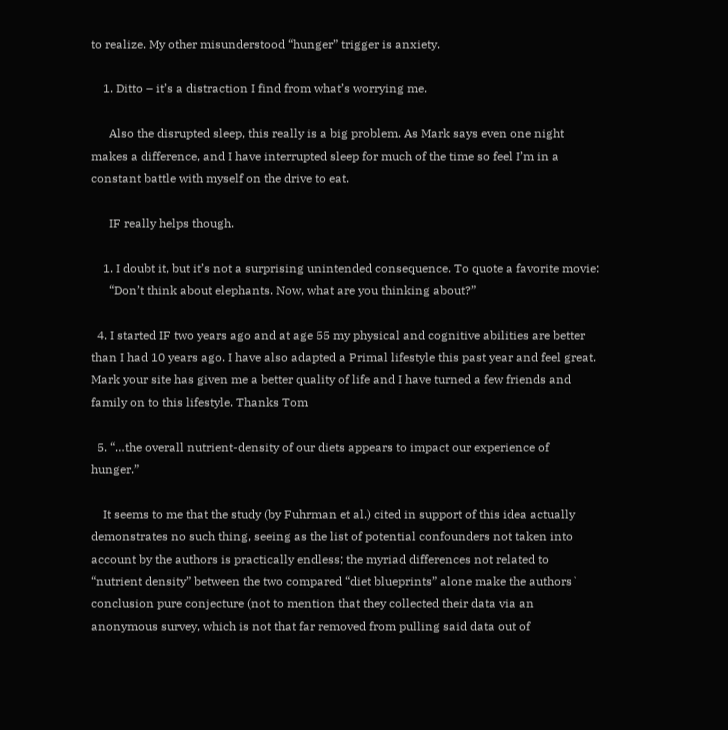to realize. My other misunderstood “hunger” trigger is anxiety.

    1. Ditto – it’s a distraction I find from what’s worrying me.

      Also the disrupted sleep, this really is a big problem. As Mark says even one night makes a difference, and I have interrupted sleep for much of the time so feel I’m in a constant battle with myself on the drive to eat.

      IF really helps though.

    1. I doubt it, but it’s not a surprising unintended consequence. To quote a favorite movie:
      “Don’t think about elephants. Now, what are you thinking about?”

  4. I started IF two years ago and at age 55 my physical and cognitive abilities are better than I had 10 years ago. I have also adapted a Primal lifestyle this past year and feel great. Mark your site has given me a better quality of life and I have turned a few friends and family on to this lifestyle. Thanks Tom

  5. “…the overall nutrient-density of our diets appears to impact our experience of hunger.”

    It seems to me that the study (by Fuhrman et al.) cited in support of this idea actually demonstrates no such thing, seeing as the list of potential confounders not taken into account by the authors is practically endless; the myriad differences not related to “nutrient density” between the two compared “diet blueprints” alone make the authors` conclusion pure conjecture (not to mention that they collected their data via an anonymous survey, which is not that far removed from pulling said data out of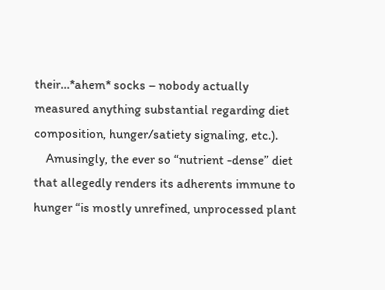their…*ahem* socks – nobody actually measured anything substantial regarding diet composition, hunger/satiety signaling, etc.).
    Amusingly, the ever so “nutrient -dense” diet that allegedly renders its adherents immune to hunger “is mostly unrefined, unprocessed plant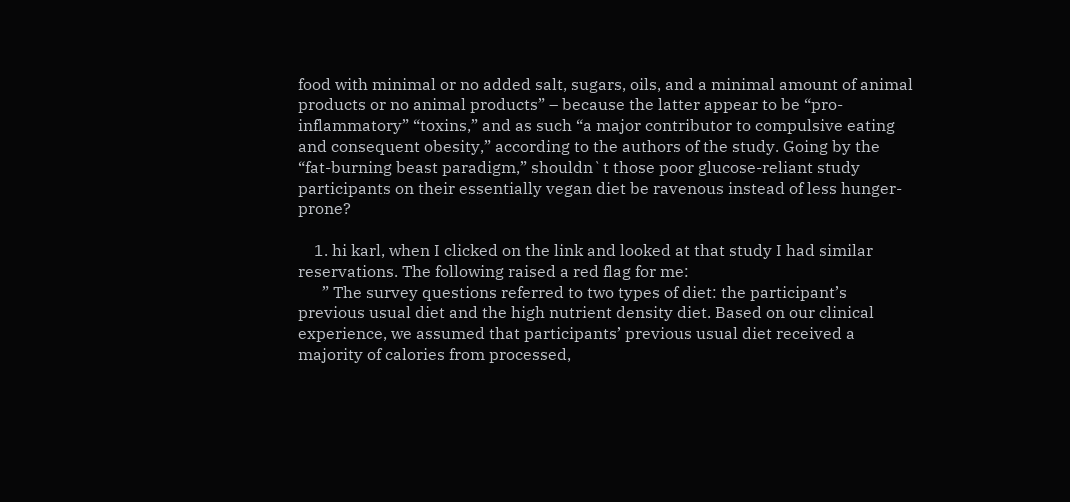food with minimal or no added salt, sugars, oils, and a minimal amount of animal products or no animal products” – because the latter appear to be “pro-inflammatory” “toxins,” and as such “a major contributor to compulsive eating and consequent obesity,” according to the authors of the study. Going by the “fat-burning beast paradigm,” shouldn`t those poor glucose-reliant study participants on their essentially vegan diet be ravenous instead of less hunger-prone?

    1. hi karl, when I clicked on the link and looked at that study I had similar reservations. The following raised a red flag for me:
      ” The survey questions referred to two types of diet: the participant’s previous usual diet and the high nutrient density diet. Based on our clinical experience, we assumed that participants’ previous usual diet received a majority of calories from processed,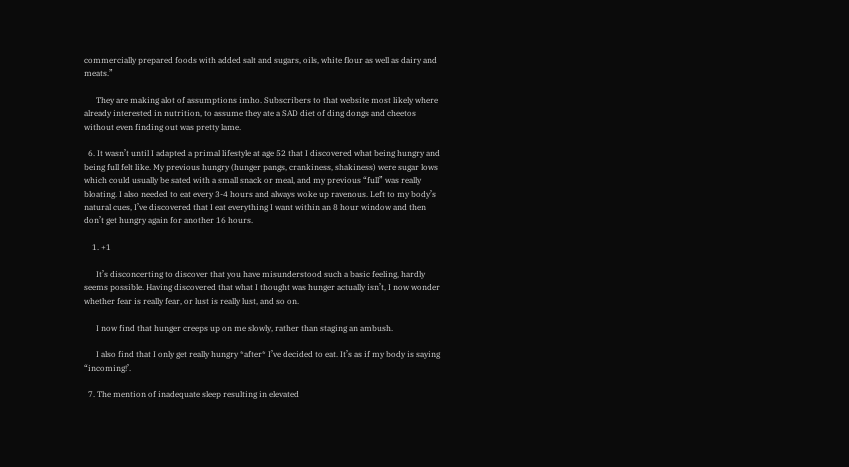commercially prepared foods with added salt and sugars, oils, white flour as well as dairy and meats.”

      They are making alot of assumptions imho. Subscribers to that website most likely where already interested in nutrition, to assume they ate a SAD diet of ding dongs and cheetos without even finding out was pretty lame.

  6. It wasn’t until I adapted a primal lifestyle at age 52 that I discovered what being hungry and being full felt like. My previous hungry (hunger pangs, crankiness, shakiness) were sugar lows which could usually be sated with a small snack or meal, and my previous “full” was really bloating. I also needed to eat every 3-4 hours and always woke up ravenous. Left to my body’s natural cues, I’ve discovered that I eat everything I want within an 8 hour window and then don’t get hungry again for another 16 hours.

    1. +1

      It’s disconcerting to discover that you have misunderstood such a basic feeling, hardly seems possible. Having discovered that what I thought was hunger actually isn’t, I now wonder whether fear is really fear, or lust is really lust, and so on.

      I now find that hunger creeps up on me slowly, rather than staging an ambush.

      I also find that I only get really hungry *after* I’ve decided to eat. It’s as if my body is saying “incoming!’.

  7. The mention of inadequate sleep resulting in elevated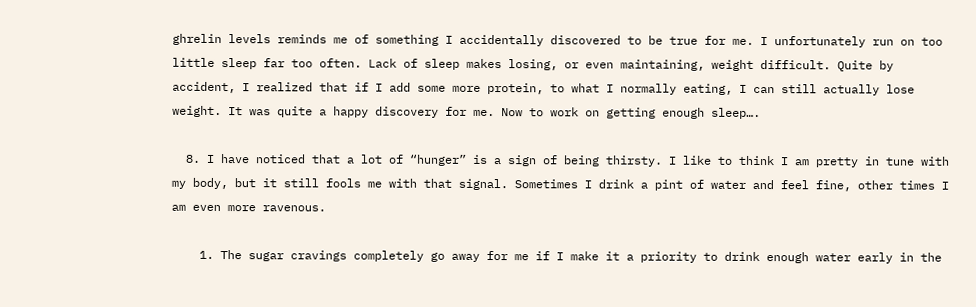ghrelin levels reminds me of something I accidentally discovered to be true for me. I unfortunately run on too little sleep far too often. Lack of sleep makes losing, or even maintaining, weight difficult. Quite by accident, I realized that if I add some more protein, to what I normally eating, I can still actually lose weight. It was quite a happy discovery for me. Now to work on getting enough sleep….

  8. I have noticed that a lot of “hunger” is a sign of being thirsty. I like to think I am pretty in tune with my body, but it still fools me with that signal. Sometimes I drink a pint of water and feel fine, other times I am even more ravenous.

    1. The sugar cravings completely go away for me if I make it a priority to drink enough water early in the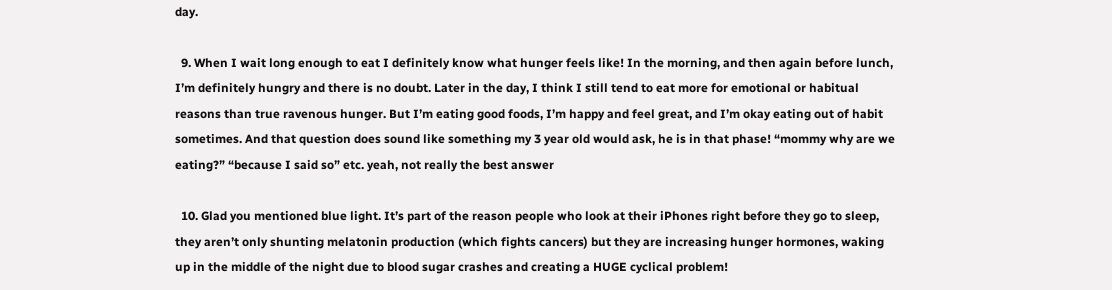day.

  9. When I wait long enough to eat I definitely know what hunger feels like! In the morning, and then again before lunch, I’m definitely hungry and there is no doubt. Later in the day, I think I still tend to eat more for emotional or habitual reasons than true ravenous hunger. But I’m eating good foods, I’m happy and feel great, and I’m okay eating out of habit sometimes. And that question does sound like something my 3 year old would ask, he is in that phase! “mommy why are we eating?” “because I said so” etc. yeah, not really the best answer

  10. Glad you mentioned blue light. It’s part of the reason people who look at their iPhones right before they go to sleep, they aren’t only shunting melatonin production (which fights cancers) but they are increasing hunger hormones, waking up in the middle of the night due to blood sugar crashes and creating a HUGE cyclical problem!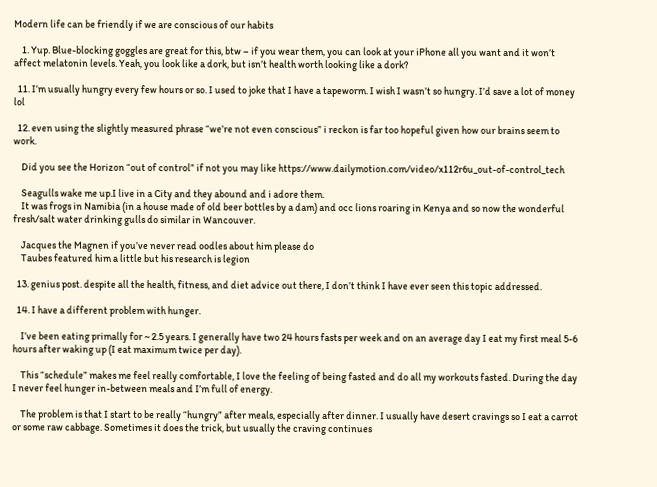Modern life can be friendly if we are conscious of our habits

    1. Yup. Blue-blocking goggles are great for this, btw – if you wear them, you can look at your iPhone all you want and it won’t affect melatonin levels. Yeah, you look like a dork, but isn’t health worth looking like a dork?

  11. I’m usually hungry every few hours or so. I used to joke that I have a tapeworm. I wish I wasn’t so hungry. I’d save a lot of money  lol

  12. even using the slightly measured phrase “we’re not even conscious” i reckon is far too hopeful given how our brains seem to work.

    Did you see the Horizon “out of control” if not you may like https://www.dailymotion.com/video/x112r6u_out-of-control_tech

    Seagulls wake me up.I live in a City and they abound and i adore them.
    It was frogs in Namibia (in a house made of old beer bottles by a dam) and occ lions roaring in Kenya and so now the wonderful fresh/salt water drinking gulls do similar in Wancouver.

    Jacques the Magnen if you’ve never read oodles about him please do
    Taubes featured him a little but his research is legion

  13. genius post. despite all the health, fitness, and diet advice out there, I don’t think I have ever seen this topic addressed.

  14. I have a different problem with hunger.

    I’ve been eating primally for ~ 2.5 years. I generally have two 24 hours fasts per week and on an average day I eat my first meal 5-6 hours after waking up (I eat maximum twice per day).

    This “schedule” makes me feel really comfortable, I love the feeling of being fasted and do all my workouts fasted. During the day I never feel hunger in-between meals and I’m full of energy.

    The problem is that I start to be really “hungry” after meals, especially after dinner. I usually have desert cravings so I eat a carrot or some raw cabbage. Sometimes it does the trick, but usually the craving continues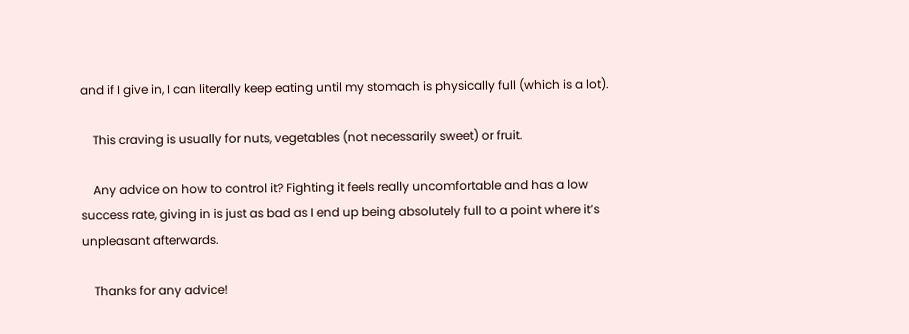and if I give in, I can literally keep eating until my stomach is physically full (which is a lot).

    This craving is usually for nuts, vegetables (not necessarily sweet) or fruit.

    Any advice on how to control it? Fighting it feels really uncomfortable and has a low success rate, giving in is just as bad as I end up being absolutely full to a point where it’s unpleasant afterwards.

    Thanks for any advice!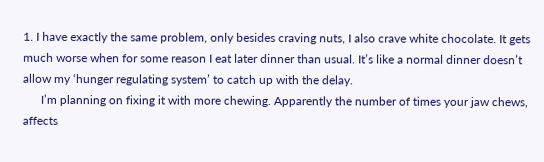1. I have exactly the same problem, only besides craving nuts, I also crave white chocolate. It gets much worse when for some reason I eat later dinner than usual. It’s like a normal dinner doesn’t allow my ‘hunger regulating system’ to catch up with the delay.
      I’m planning on fixing it with more chewing. Apparently the number of times your jaw chews, affects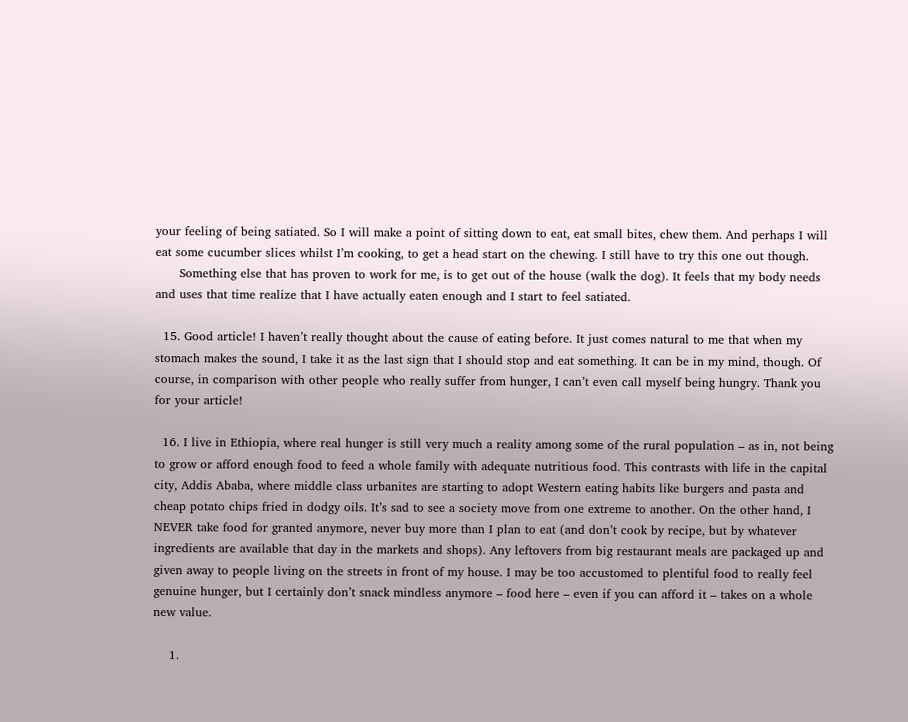your feeling of being satiated. So I will make a point of sitting down to eat, eat small bites, chew them. And perhaps I will eat some cucumber slices whilst I’m cooking, to get a head start on the chewing. I still have to try this one out though.
      Something else that has proven to work for me, is to get out of the house (walk the dog). It feels that my body needs and uses that time realize that I have actually eaten enough and I start to feel satiated.

  15. Good article! I haven’t really thought about the cause of eating before. It just comes natural to me that when my stomach makes the sound, I take it as the last sign that I should stop and eat something. It can be in my mind, though. Of course, in comparison with other people who really suffer from hunger, I can’t even call myself being hungry. Thank you for your article!

  16. I live in Ethiopia, where real hunger is still very much a reality among some of the rural population – as in, not being to grow or afford enough food to feed a whole family with adequate nutritious food. This contrasts with life in the capital city, Addis Ababa, where middle class urbanites are starting to adopt Western eating habits like burgers and pasta and cheap potato chips fried in dodgy oils. It’s sad to see a society move from one extreme to another. On the other hand, I NEVER take food for granted anymore, never buy more than I plan to eat (and don’t cook by recipe, but by whatever ingredients are available that day in the markets and shops). Any leftovers from big restaurant meals are packaged up and given away to people living on the streets in front of my house. I may be too accustomed to plentiful food to really feel genuine hunger, but I certainly don’t snack mindless anymore – food here – even if you can afford it – takes on a whole new value.

    1.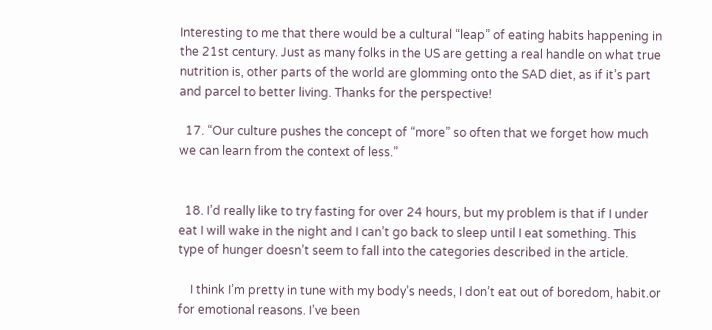Interesting to me that there would be a cultural “leap” of eating habits happening in the 21st century. Just as many folks in the US are getting a real handle on what true nutrition is, other parts of the world are glomming onto the SAD diet, as if it’s part and parcel to better living. Thanks for the perspective!

  17. “Our culture pushes the concept of “more” so often that we forget how much we can learn from the context of less.”


  18. I’d really like to try fasting for over 24 hours, but my problem is that if I under eat I will wake in the night and I can’t go back to sleep until I eat something. This type of hunger doesn’t seem to fall into the categories described in the article.

    I think I’m pretty in tune with my body’s needs, I don’t eat out of boredom, habit.or for emotional reasons. I’ve been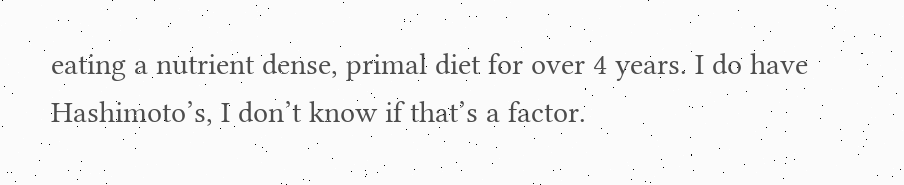eating a nutrient dense, primal diet for over 4 years. I do have Hashimoto’s, I don’t know if that’s a factor.